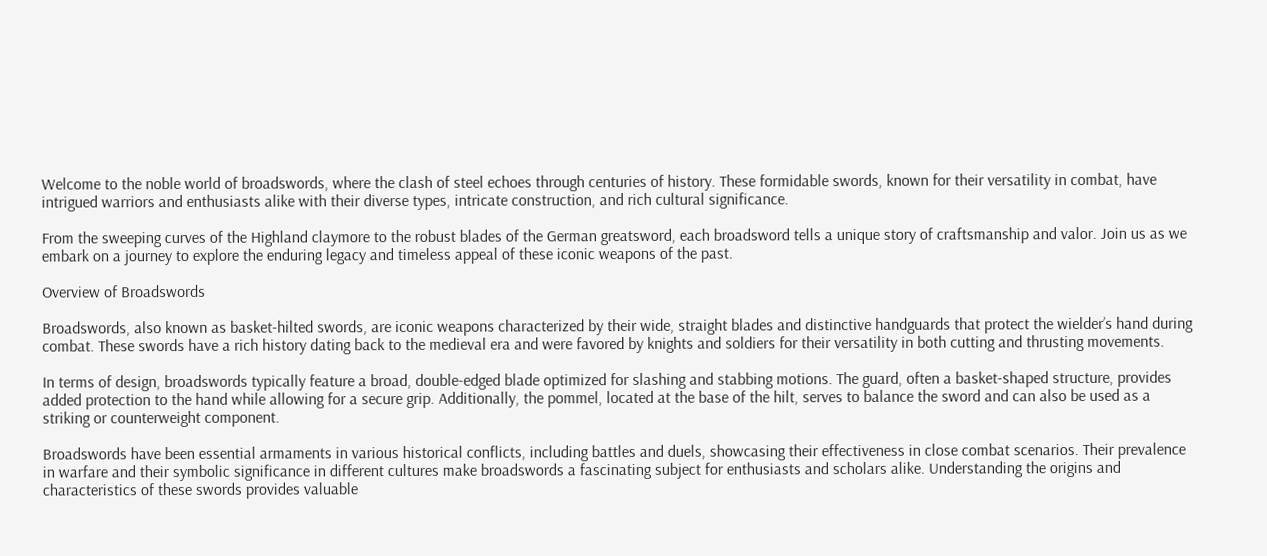Welcome to the noble world of broadswords, where the clash of steel echoes through centuries of history. These formidable swords, known for their versatility in combat, have intrigued warriors and enthusiasts alike with their diverse types, intricate construction, and rich cultural significance.

From the sweeping curves of the Highland claymore to the robust blades of the German greatsword, each broadsword tells a unique story of craftsmanship and valor. Join us as we embark on a journey to explore the enduring legacy and timeless appeal of these iconic weapons of the past.

Overview of Broadswords

Broadswords, also known as basket-hilted swords, are iconic weapons characterized by their wide, straight blades and distinctive handguards that protect the wielder’s hand during combat. These swords have a rich history dating back to the medieval era and were favored by knights and soldiers for their versatility in both cutting and thrusting movements.

In terms of design, broadswords typically feature a broad, double-edged blade optimized for slashing and stabbing motions. The guard, often a basket-shaped structure, provides added protection to the hand while allowing for a secure grip. Additionally, the pommel, located at the base of the hilt, serves to balance the sword and can also be used as a striking or counterweight component.

Broadswords have been essential armaments in various historical conflicts, including battles and duels, showcasing their effectiveness in close combat scenarios. Their prevalence in warfare and their symbolic significance in different cultures make broadswords a fascinating subject for enthusiasts and scholars alike. Understanding the origins and characteristics of these swords provides valuable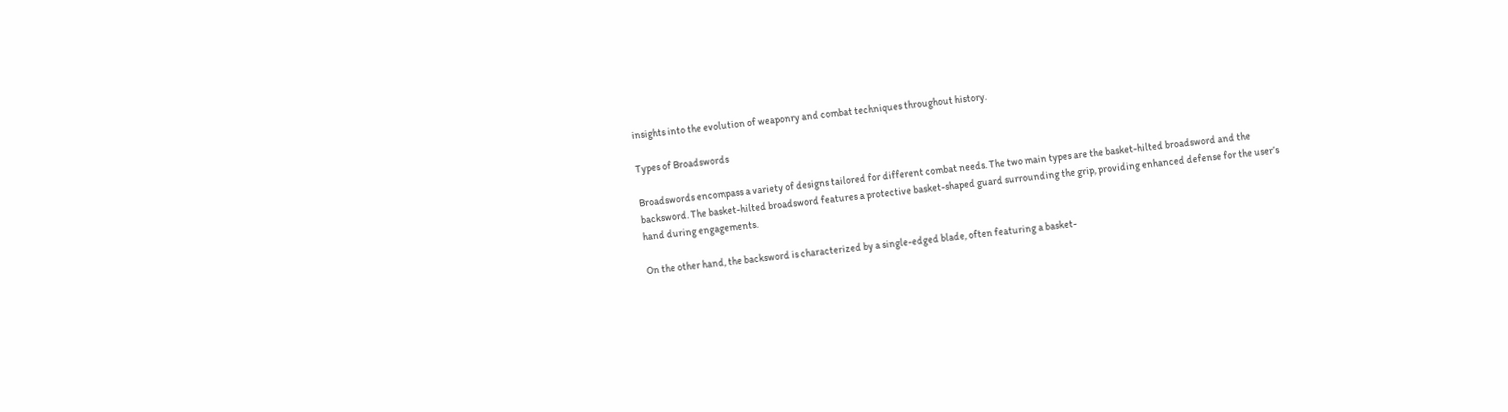insights into the evolution of weaponry and combat techniques throughout history.

Types of Broadswords

Broadswords encompass a variety of designs tailored for different combat needs. The two main types are the basket-hilted broadsword and the backsword. The basket-hilted broadsword features a protective basket-shaped guard surrounding the grip, providing enhanced defense for the user’s hand during engagements.

On the other hand, the backsword is characterized by a single-edged blade, often featuring a basket-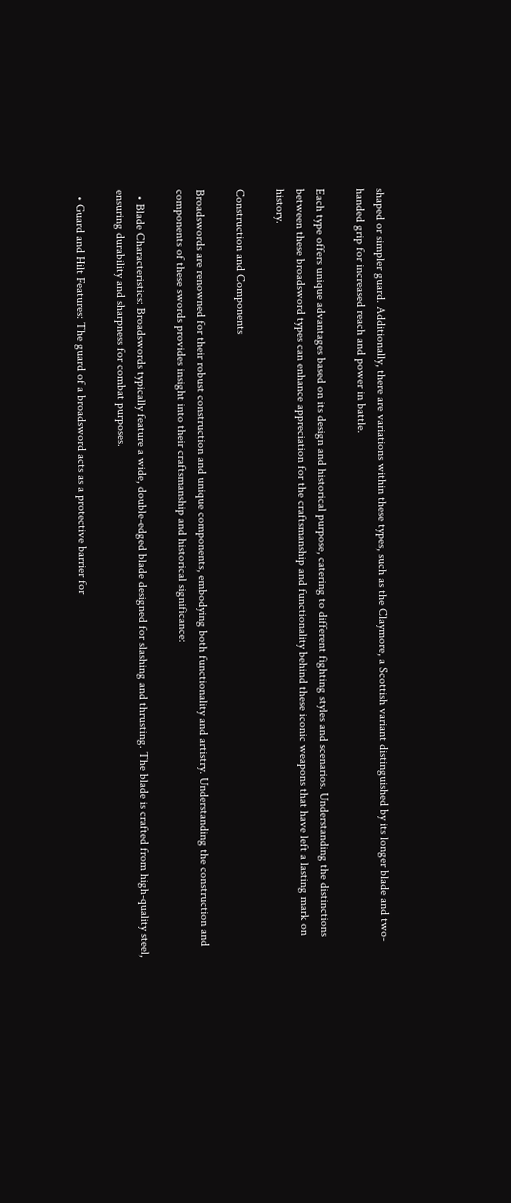shaped or simpler guard. Additionally, there are variations within these types, such as the Claymore, a Scottish variant distinguished by its longer blade and two-handed grip for increased reach and power in battle.

Each type offers unique advantages based on its design and historical purpose, catering to different fighting styles and scenarios. Understanding the distinctions between these broadsword types can enhance appreciation for the craftsmanship and functionality behind these iconic weapons that have left a lasting mark on history.

Construction and Components

Broadswords are renowned for their robust construction and unique components, embodying both functionality and artistry. Understanding the construction and components of these swords provides insight into their craftsmanship and historical significance:

  • Blade Characteristics: Broadswords typically feature a wide, double-edged blade designed for slashing and thrusting. The blade is crafted from high-quality steel, ensuring durability and sharpness for combat purposes.

  • Guard and Hilt Features: The guard of a broadsword acts as a protective barrier for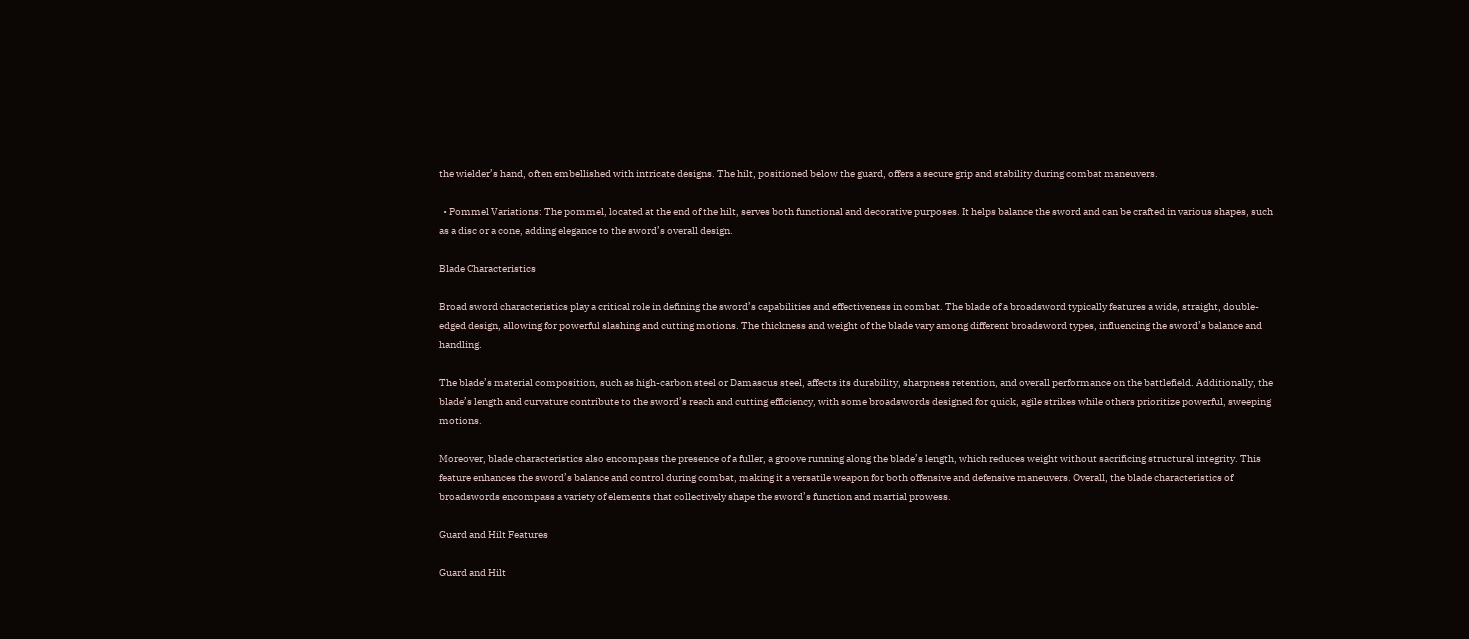the wielder’s hand, often embellished with intricate designs. The hilt, positioned below the guard, offers a secure grip and stability during combat maneuvers.

  • Pommel Variations: The pommel, located at the end of the hilt, serves both functional and decorative purposes. It helps balance the sword and can be crafted in various shapes, such as a disc or a cone, adding elegance to the sword’s overall design.

Blade Characteristics

Broad sword characteristics play a critical role in defining the sword’s capabilities and effectiveness in combat. The blade of a broadsword typically features a wide, straight, double-edged design, allowing for powerful slashing and cutting motions. The thickness and weight of the blade vary among different broadsword types, influencing the sword’s balance and handling.

The blade’s material composition, such as high-carbon steel or Damascus steel, affects its durability, sharpness retention, and overall performance on the battlefield. Additionally, the blade’s length and curvature contribute to the sword’s reach and cutting efficiency, with some broadswords designed for quick, agile strikes while others prioritize powerful, sweeping motions.

Moreover, blade characteristics also encompass the presence of a fuller, a groove running along the blade’s length, which reduces weight without sacrificing structural integrity. This feature enhances the sword’s balance and control during combat, making it a versatile weapon for both offensive and defensive maneuvers. Overall, the blade characteristics of broadswords encompass a variety of elements that collectively shape the sword’s function and martial prowess.

Guard and Hilt Features

Guard and Hilt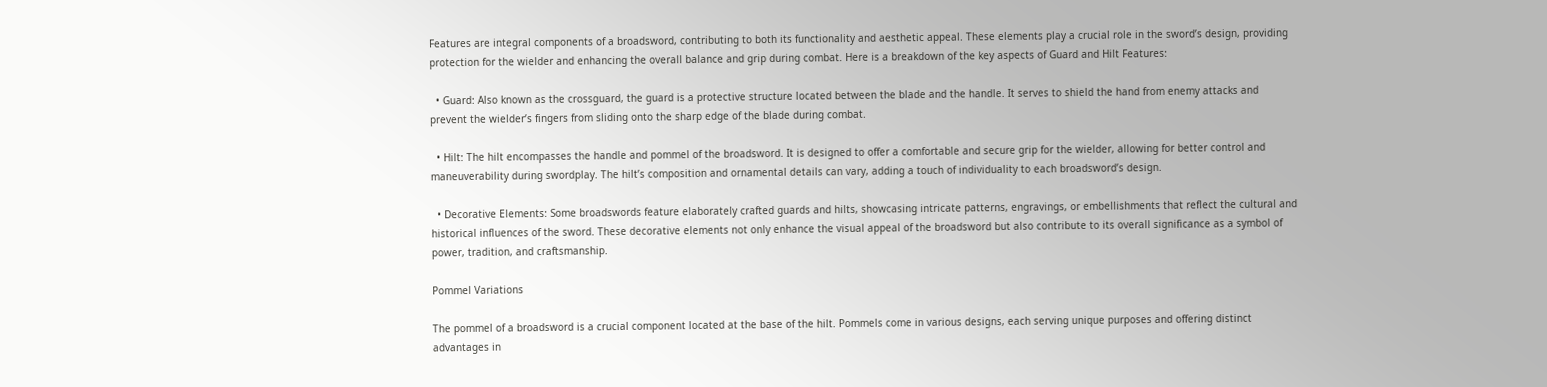Features are integral components of a broadsword, contributing to both its functionality and aesthetic appeal. These elements play a crucial role in the sword’s design, providing protection for the wielder and enhancing the overall balance and grip during combat. Here is a breakdown of the key aspects of Guard and Hilt Features:

  • Guard: Also known as the crossguard, the guard is a protective structure located between the blade and the handle. It serves to shield the hand from enemy attacks and prevent the wielder’s fingers from sliding onto the sharp edge of the blade during combat.

  • Hilt: The hilt encompasses the handle and pommel of the broadsword. It is designed to offer a comfortable and secure grip for the wielder, allowing for better control and maneuverability during swordplay. The hilt’s composition and ornamental details can vary, adding a touch of individuality to each broadsword’s design.

  • Decorative Elements: Some broadswords feature elaborately crafted guards and hilts, showcasing intricate patterns, engravings, or embellishments that reflect the cultural and historical influences of the sword. These decorative elements not only enhance the visual appeal of the broadsword but also contribute to its overall significance as a symbol of power, tradition, and craftsmanship.

Pommel Variations

The pommel of a broadsword is a crucial component located at the base of the hilt. Pommels come in various designs, each serving unique purposes and offering distinct advantages in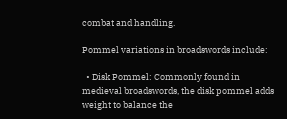combat and handling.

Pommel variations in broadswords include:

  • Disk Pommel: Commonly found in medieval broadswords, the disk pommel adds weight to balance the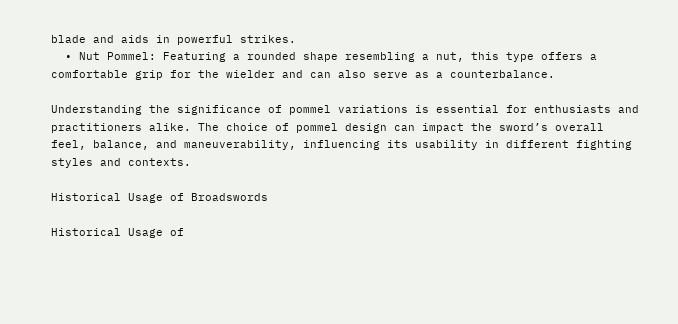blade and aids in powerful strikes.
  • Nut Pommel: Featuring a rounded shape resembling a nut, this type offers a comfortable grip for the wielder and can also serve as a counterbalance.

Understanding the significance of pommel variations is essential for enthusiasts and practitioners alike. The choice of pommel design can impact the sword’s overall feel, balance, and maneuverability, influencing its usability in different fighting styles and contexts.

Historical Usage of Broadswords

Historical Usage of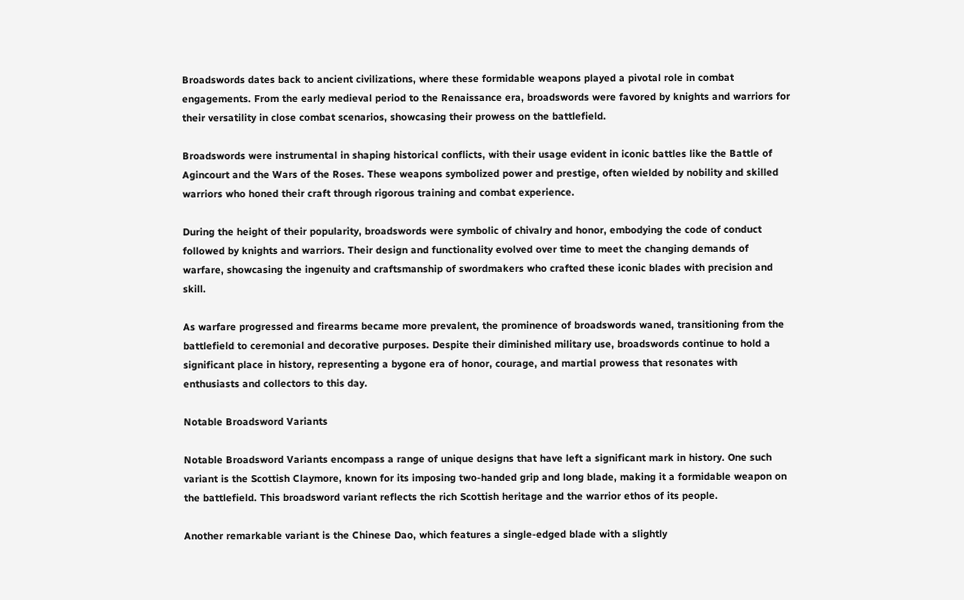Broadswords dates back to ancient civilizations, where these formidable weapons played a pivotal role in combat engagements. From the early medieval period to the Renaissance era, broadswords were favored by knights and warriors for their versatility in close combat scenarios, showcasing their prowess on the battlefield.

Broadswords were instrumental in shaping historical conflicts, with their usage evident in iconic battles like the Battle of Agincourt and the Wars of the Roses. These weapons symbolized power and prestige, often wielded by nobility and skilled warriors who honed their craft through rigorous training and combat experience.

During the height of their popularity, broadswords were symbolic of chivalry and honor, embodying the code of conduct followed by knights and warriors. Their design and functionality evolved over time to meet the changing demands of warfare, showcasing the ingenuity and craftsmanship of swordmakers who crafted these iconic blades with precision and skill.

As warfare progressed and firearms became more prevalent, the prominence of broadswords waned, transitioning from the battlefield to ceremonial and decorative purposes. Despite their diminished military use, broadswords continue to hold a significant place in history, representing a bygone era of honor, courage, and martial prowess that resonates with enthusiasts and collectors to this day.

Notable Broadsword Variants

Notable Broadsword Variants encompass a range of unique designs that have left a significant mark in history. One such variant is the Scottish Claymore, known for its imposing two-handed grip and long blade, making it a formidable weapon on the battlefield. This broadsword variant reflects the rich Scottish heritage and the warrior ethos of its people.

Another remarkable variant is the Chinese Dao, which features a single-edged blade with a slightly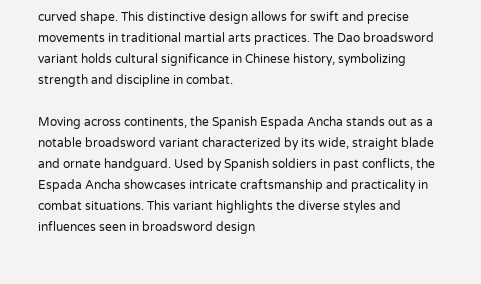curved shape. This distinctive design allows for swift and precise movements in traditional martial arts practices. The Dao broadsword variant holds cultural significance in Chinese history, symbolizing strength and discipline in combat.

Moving across continents, the Spanish Espada Ancha stands out as a notable broadsword variant characterized by its wide, straight blade and ornate handguard. Used by Spanish soldiers in past conflicts, the Espada Ancha showcases intricate craftsmanship and practicality in combat situations. This variant highlights the diverse styles and influences seen in broadsword design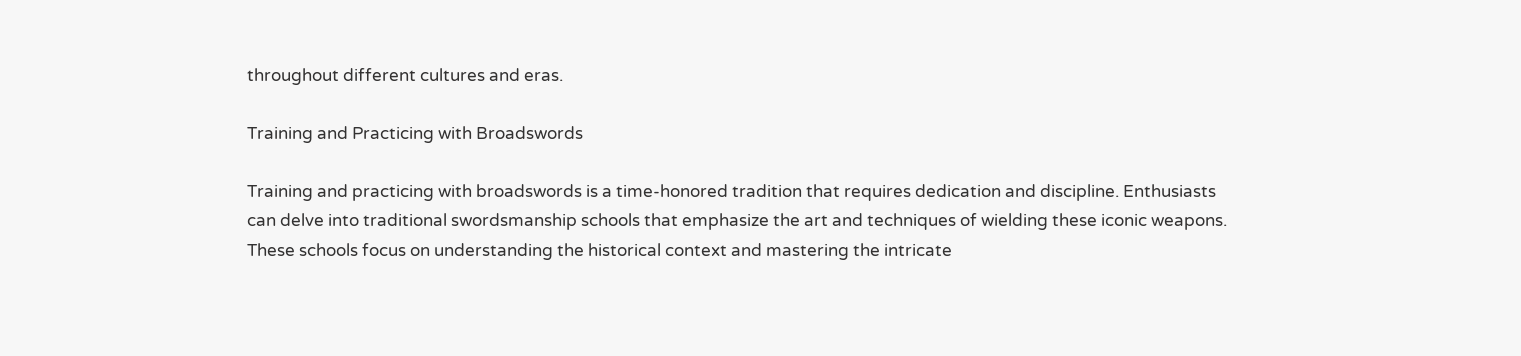throughout different cultures and eras.

Training and Practicing with Broadswords

Training and practicing with broadswords is a time-honored tradition that requires dedication and discipline. Enthusiasts can delve into traditional swordsmanship schools that emphasize the art and techniques of wielding these iconic weapons. These schools focus on understanding the historical context and mastering the intricate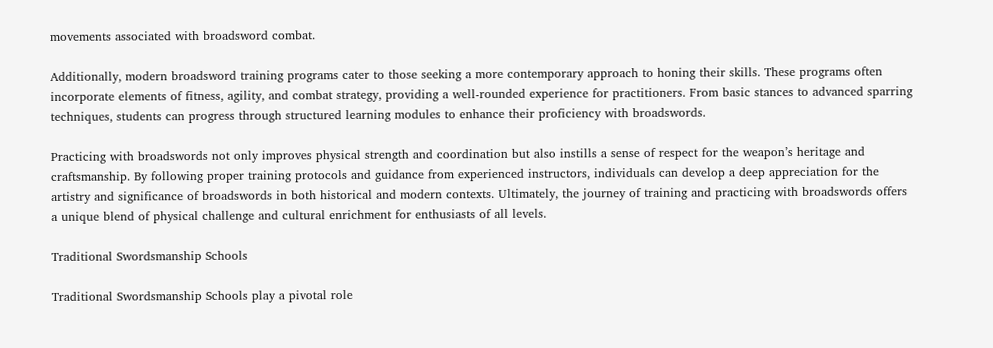movements associated with broadsword combat.

Additionally, modern broadsword training programs cater to those seeking a more contemporary approach to honing their skills. These programs often incorporate elements of fitness, agility, and combat strategy, providing a well-rounded experience for practitioners. From basic stances to advanced sparring techniques, students can progress through structured learning modules to enhance their proficiency with broadswords.

Practicing with broadswords not only improves physical strength and coordination but also instills a sense of respect for the weapon’s heritage and craftsmanship. By following proper training protocols and guidance from experienced instructors, individuals can develop a deep appreciation for the artistry and significance of broadswords in both historical and modern contexts. Ultimately, the journey of training and practicing with broadswords offers a unique blend of physical challenge and cultural enrichment for enthusiasts of all levels.

Traditional Swordsmanship Schools

Traditional Swordsmanship Schools play a pivotal role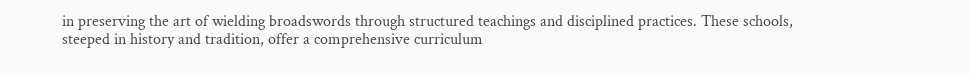in preserving the art of wielding broadswords through structured teachings and disciplined practices. These schools, steeped in history and tradition, offer a comprehensive curriculum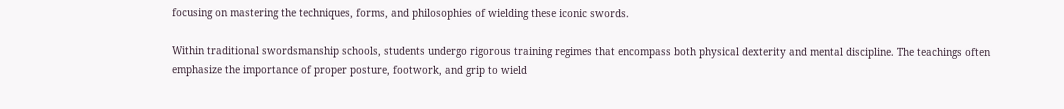focusing on mastering the techniques, forms, and philosophies of wielding these iconic swords.

Within traditional swordsmanship schools, students undergo rigorous training regimes that encompass both physical dexterity and mental discipline. The teachings often emphasize the importance of proper posture, footwork, and grip to wield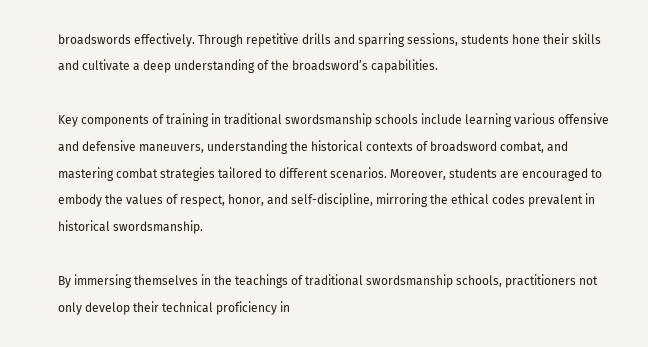broadswords effectively. Through repetitive drills and sparring sessions, students hone their skills and cultivate a deep understanding of the broadsword’s capabilities.

Key components of training in traditional swordsmanship schools include learning various offensive and defensive maneuvers, understanding the historical contexts of broadsword combat, and mastering combat strategies tailored to different scenarios. Moreover, students are encouraged to embody the values of respect, honor, and self-discipline, mirroring the ethical codes prevalent in historical swordsmanship.

By immersing themselves in the teachings of traditional swordsmanship schools, practitioners not only develop their technical proficiency in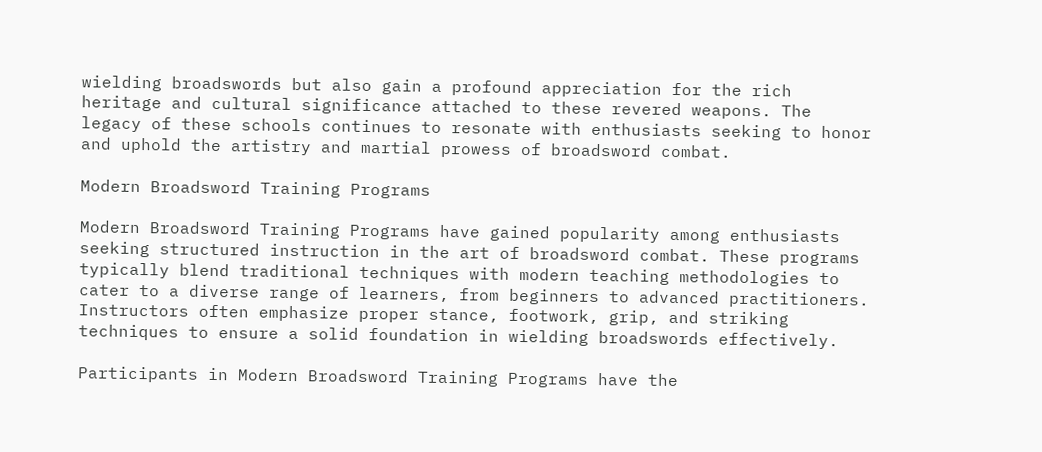wielding broadswords but also gain a profound appreciation for the rich heritage and cultural significance attached to these revered weapons. The legacy of these schools continues to resonate with enthusiasts seeking to honor and uphold the artistry and martial prowess of broadsword combat.

Modern Broadsword Training Programs

Modern Broadsword Training Programs have gained popularity among enthusiasts seeking structured instruction in the art of broadsword combat. These programs typically blend traditional techniques with modern teaching methodologies to cater to a diverse range of learners, from beginners to advanced practitioners. Instructors often emphasize proper stance, footwork, grip, and striking techniques to ensure a solid foundation in wielding broadswords effectively.

Participants in Modern Broadsword Training Programs have the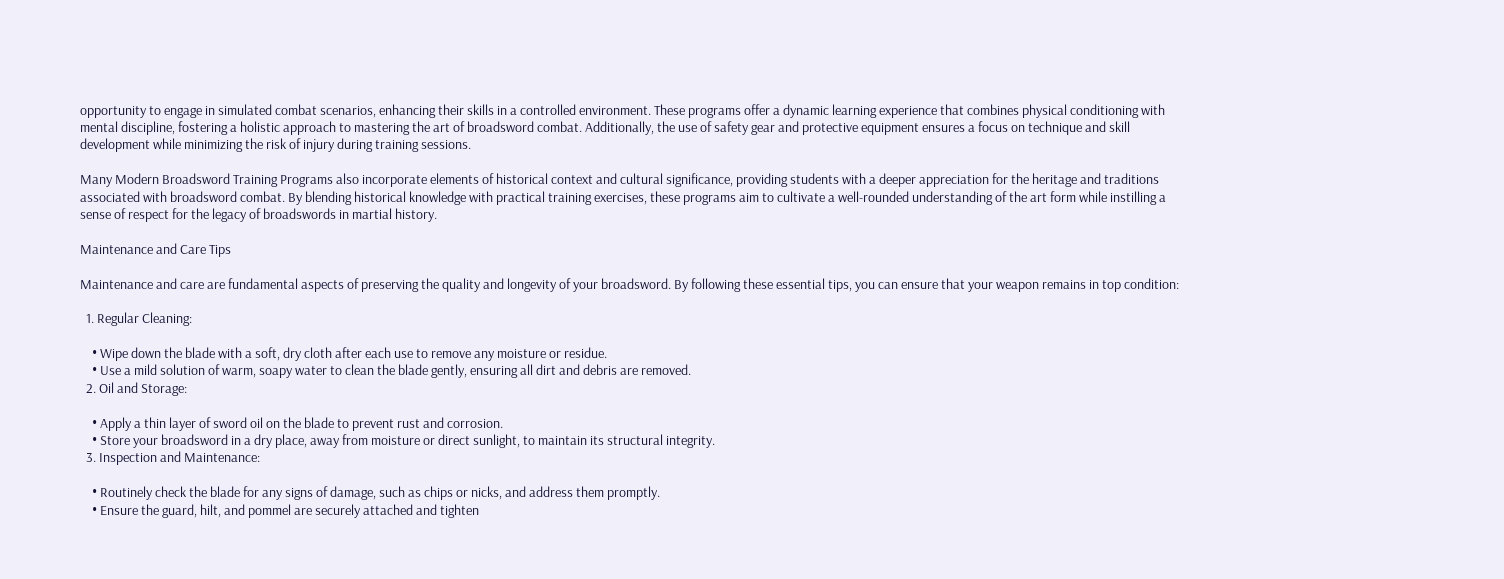opportunity to engage in simulated combat scenarios, enhancing their skills in a controlled environment. These programs offer a dynamic learning experience that combines physical conditioning with mental discipline, fostering a holistic approach to mastering the art of broadsword combat. Additionally, the use of safety gear and protective equipment ensures a focus on technique and skill development while minimizing the risk of injury during training sessions.

Many Modern Broadsword Training Programs also incorporate elements of historical context and cultural significance, providing students with a deeper appreciation for the heritage and traditions associated with broadsword combat. By blending historical knowledge with practical training exercises, these programs aim to cultivate a well-rounded understanding of the art form while instilling a sense of respect for the legacy of broadswords in martial history.

Maintenance and Care Tips

Maintenance and care are fundamental aspects of preserving the quality and longevity of your broadsword. By following these essential tips, you can ensure that your weapon remains in top condition:

  1. Regular Cleaning:

    • Wipe down the blade with a soft, dry cloth after each use to remove any moisture or residue.
    • Use a mild solution of warm, soapy water to clean the blade gently, ensuring all dirt and debris are removed.
  2. Oil and Storage:

    • Apply a thin layer of sword oil on the blade to prevent rust and corrosion.
    • Store your broadsword in a dry place, away from moisture or direct sunlight, to maintain its structural integrity.
  3. Inspection and Maintenance:

    • Routinely check the blade for any signs of damage, such as chips or nicks, and address them promptly.
    • Ensure the guard, hilt, and pommel are securely attached and tighten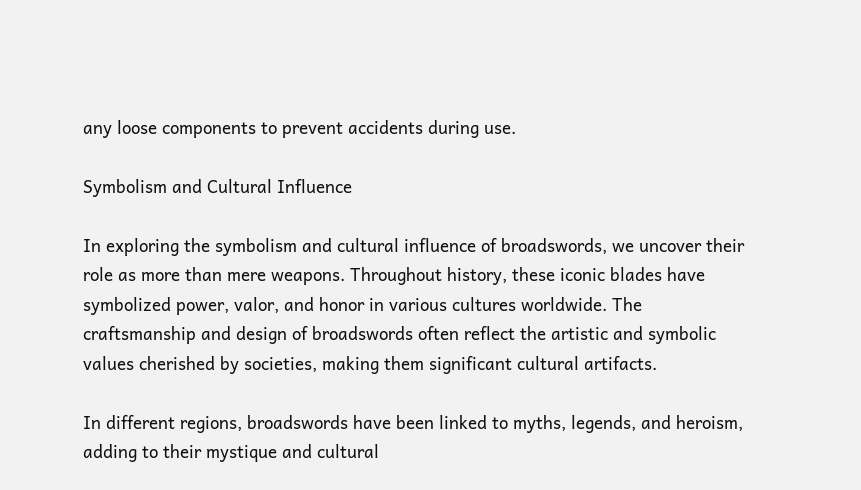any loose components to prevent accidents during use.

Symbolism and Cultural Influence

In exploring the symbolism and cultural influence of broadswords, we uncover their role as more than mere weapons. Throughout history, these iconic blades have symbolized power, valor, and honor in various cultures worldwide. The craftsmanship and design of broadswords often reflect the artistic and symbolic values cherished by societies, making them significant cultural artifacts.

In different regions, broadswords have been linked to myths, legends, and heroism, adding to their mystique and cultural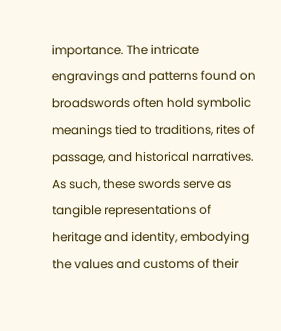importance. The intricate engravings and patterns found on broadswords often hold symbolic meanings tied to traditions, rites of passage, and historical narratives. As such, these swords serve as tangible representations of heritage and identity, embodying the values and customs of their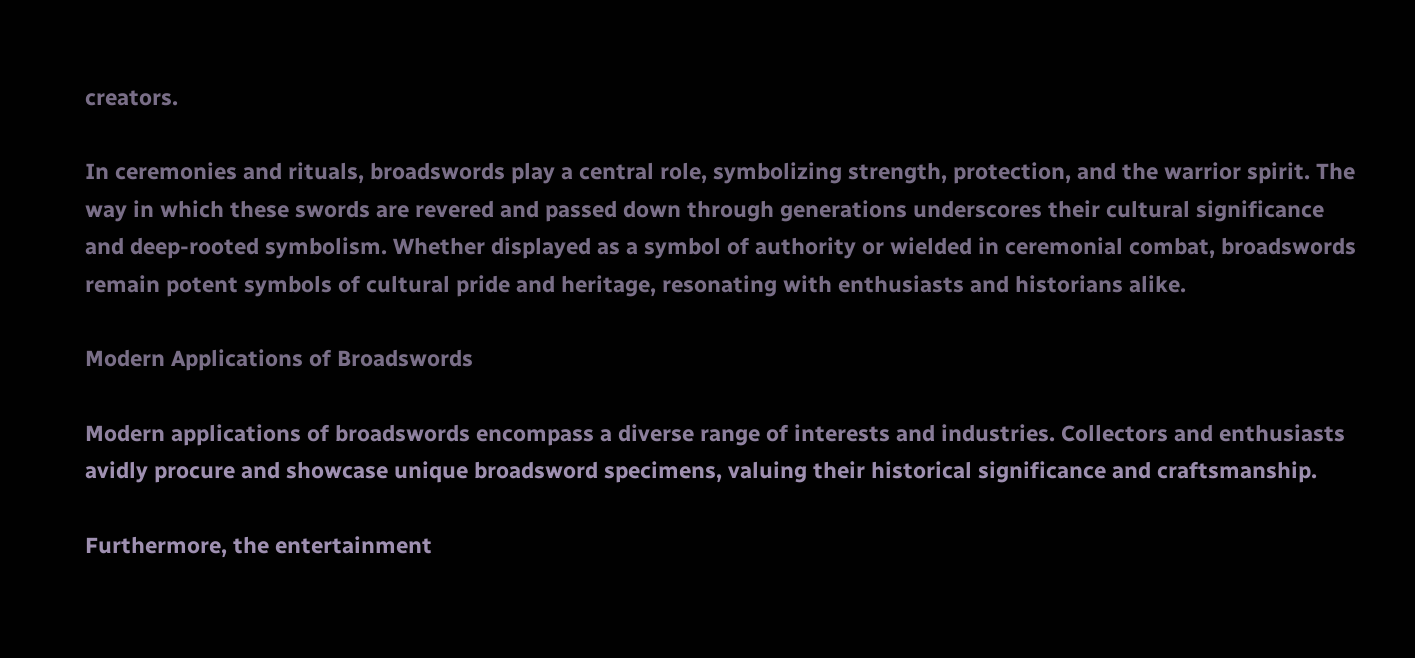creators.

In ceremonies and rituals, broadswords play a central role, symbolizing strength, protection, and the warrior spirit. The way in which these swords are revered and passed down through generations underscores their cultural significance and deep-rooted symbolism. Whether displayed as a symbol of authority or wielded in ceremonial combat, broadswords remain potent symbols of cultural pride and heritage, resonating with enthusiasts and historians alike.

Modern Applications of Broadswords

Modern applications of broadswords encompass a diverse range of interests and industries. Collectors and enthusiasts avidly procure and showcase unique broadsword specimens, valuing their historical significance and craftsmanship.

Furthermore, the entertainment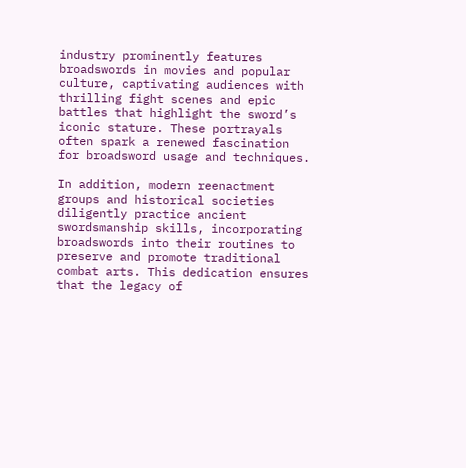industry prominently features broadswords in movies and popular culture, captivating audiences with thrilling fight scenes and epic battles that highlight the sword’s iconic stature. These portrayals often spark a renewed fascination for broadsword usage and techniques.

In addition, modern reenactment groups and historical societies diligently practice ancient swordsmanship skills, incorporating broadswords into their routines to preserve and promote traditional combat arts. This dedication ensures that the legacy of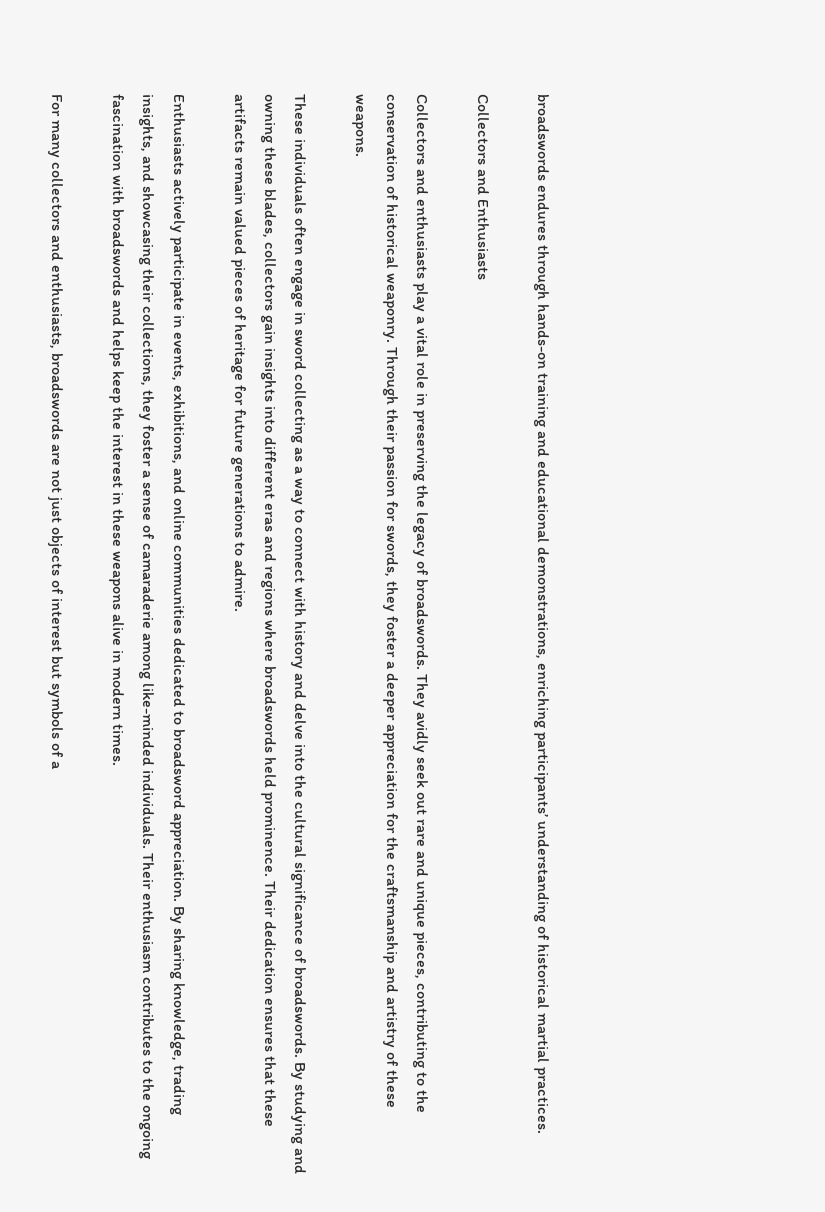broadswords endures through hands-on training and educational demonstrations, enriching participants’ understanding of historical martial practices.

Collectors and Enthusiasts

Collectors and enthusiasts play a vital role in preserving the legacy of broadswords. They avidly seek out rare and unique pieces, contributing to the conservation of historical weaponry. Through their passion for swords, they foster a deeper appreciation for the craftsmanship and artistry of these weapons.

These individuals often engage in sword collecting as a way to connect with history and delve into the cultural significance of broadswords. By studying and owning these blades, collectors gain insights into different eras and regions where broadswords held prominence. Their dedication ensures that these artifacts remain valued pieces of heritage for future generations to admire.

Enthusiasts actively participate in events, exhibitions, and online communities dedicated to broadsword appreciation. By sharing knowledge, trading insights, and showcasing their collections, they foster a sense of camaraderie among like-minded individuals. Their enthusiasm contributes to the ongoing fascination with broadswords and helps keep the interest in these weapons alive in modern times.

For many collectors and enthusiasts, broadswords are not just objects of interest but symbols of a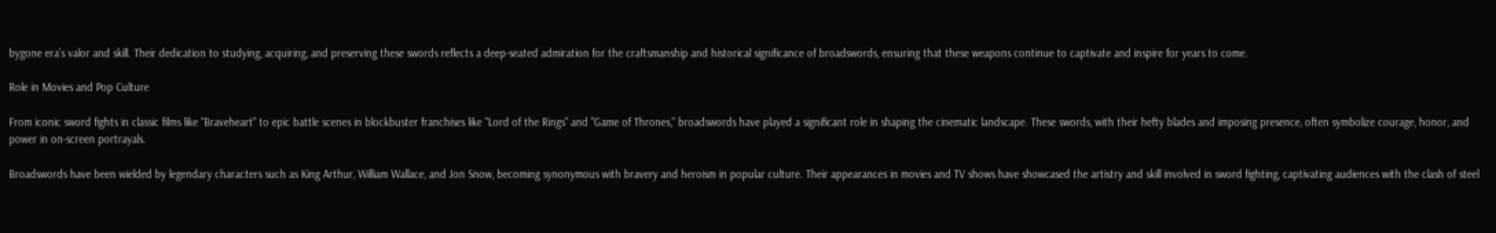bygone era’s valor and skill. Their dedication to studying, acquiring, and preserving these swords reflects a deep-seated admiration for the craftsmanship and historical significance of broadswords, ensuring that these weapons continue to captivate and inspire for years to come.

Role in Movies and Pop Culture

From iconic sword fights in classic films like "Braveheart" to epic battle scenes in blockbuster franchises like "Lord of the Rings" and "Game of Thrones," broadswords have played a significant role in shaping the cinematic landscape. These swords, with their hefty blades and imposing presence, often symbolize courage, honor, and power in on-screen portrayals.

Broadswords have been wielded by legendary characters such as King Arthur, William Wallace, and Jon Snow, becoming synonymous with bravery and heroism in popular culture. Their appearances in movies and TV shows have showcased the artistry and skill involved in sword fighting, captivating audiences with the clash of steel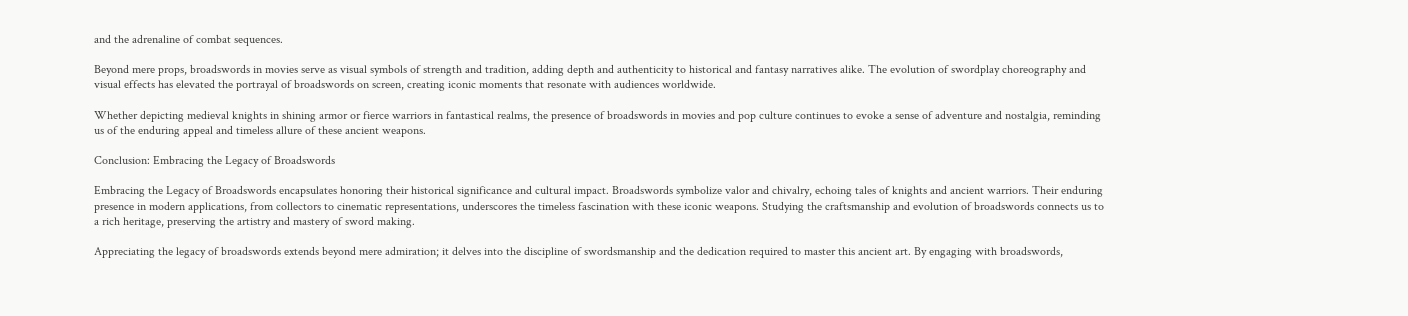and the adrenaline of combat sequences.

Beyond mere props, broadswords in movies serve as visual symbols of strength and tradition, adding depth and authenticity to historical and fantasy narratives alike. The evolution of swordplay choreography and visual effects has elevated the portrayal of broadswords on screen, creating iconic moments that resonate with audiences worldwide.

Whether depicting medieval knights in shining armor or fierce warriors in fantastical realms, the presence of broadswords in movies and pop culture continues to evoke a sense of adventure and nostalgia, reminding us of the enduring appeal and timeless allure of these ancient weapons.

Conclusion: Embracing the Legacy of Broadswords

Embracing the Legacy of Broadswords encapsulates honoring their historical significance and cultural impact. Broadswords symbolize valor and chivalry, echoing tales of knights and ancient warriors. Their enduring presence in modern applications, from collectors to cinematic representations, underscores the timeless fascination with these iconic weapons. Studying the craftsmanship and evolution of broadswords connects us to a rich heritage, preserving the artistry and mastery of sword making.

Appreciating the legacy of broadswords extends beyond mere admiration; it delves into the discipline of swordsmanship and the dedication required to master this ancient art. By engaging with broadswords,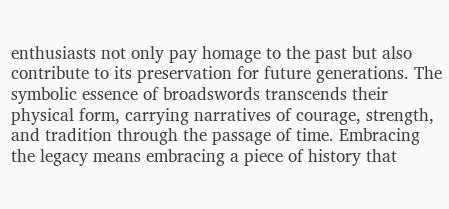enthusiasts not only pay homage to the past but also contribute to its preservation for future generations. The symbolic essence of broadswords transcends their physical form, carrying narratives of courage, strength, and tradition through the passage of time. Embracing the legacy means embracing a piece of history that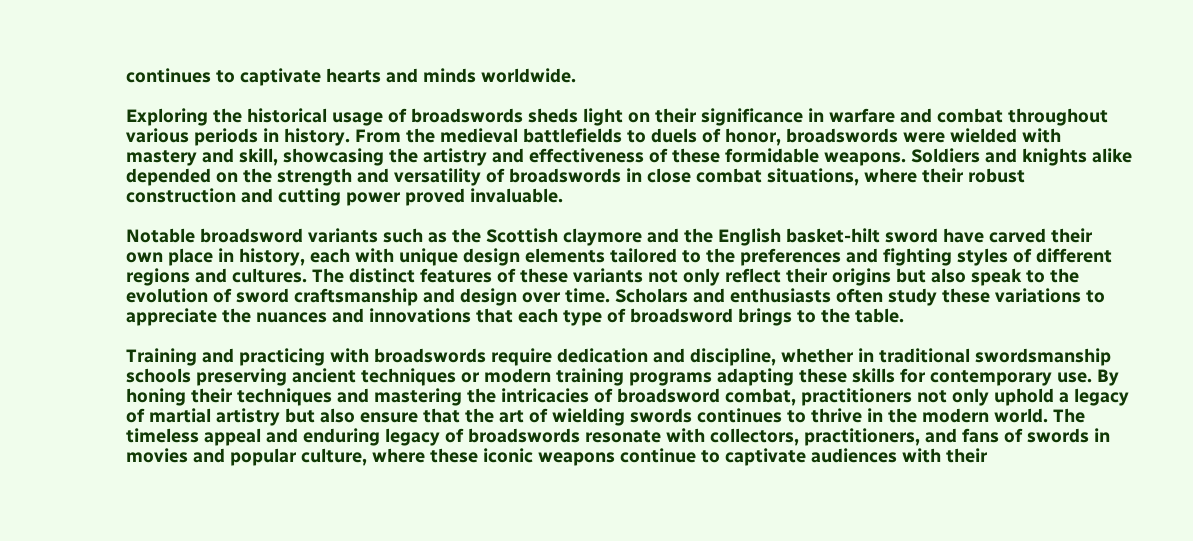continues to captivate hearts and minds worldwide.

Exploring the historical usage of broadswords sheds light on their significance in warfare and combat throughout various periods in history. From the medieval battlefields to duels of honor, broadswords were wielded with mastery and skill, showcasing the artistry and effectiveness of these formidable weapons. Soldiers and knights alike depended on the strength and versatility of broadswords in close combat situations, where their robust construction and cutting power proved invaluable.

Notable broadsword variants such as the Scottish claymore and the English basket-hilt sword have carved their own place in history, each with unique design elements tailored to the preferences and fighting styles of different regions and cultures. The distinct features of these variants not only reflect their origins but also speak to the evolution of sword craftsmanship and design over time. Scholars and enthusiasts often study these variations to appreciate the nuances and innovations that each type of broadsword brings to the table.

Training and practicing with broadswords require dedication and discipline, whether in traditional swordsmanship schools preserving ancient techniques or modern training programs adapting these skills for contemporary use. By honing their techniques and mastering the intricacies of broadsword combat, practitioners not only uphold a legacy of martial artistry but also ensure that the art of wielding swords continues to thrive in the modern world. The timeless appeal and enduring legacy of broadswords resonate with collectors, practitioners, and fans of swords in movies and popular culture, where these iconic weapons continue to captivate audiences with their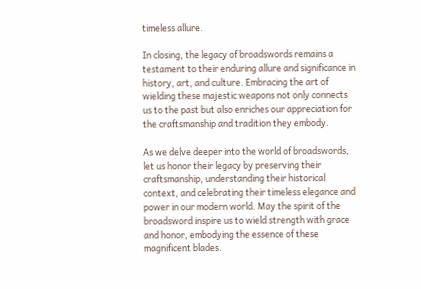timeless allure.

In closing, the legacy of broadswords remains a testament to their enduring allure and significance in history, art, and culture. Embracing the art of wielding these majestic weapons not only connects us to the past but also enriches our appreciation for the craftsmanship and tradition they embody.

As we delve deeper into the world of broadswords, let us honor their legacy by preserving their craftsmanship, understanding their historical context, and celebrating their timeless elegance and power in our modern world. May the spirit of the broadsword inspire us to wield strength with grace and honor, embodying the essence of these magnificent blades.